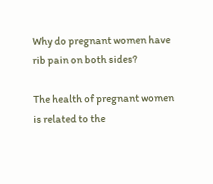Why do pregnant women have rib pain on both sides?

The health of pregnant women is related to the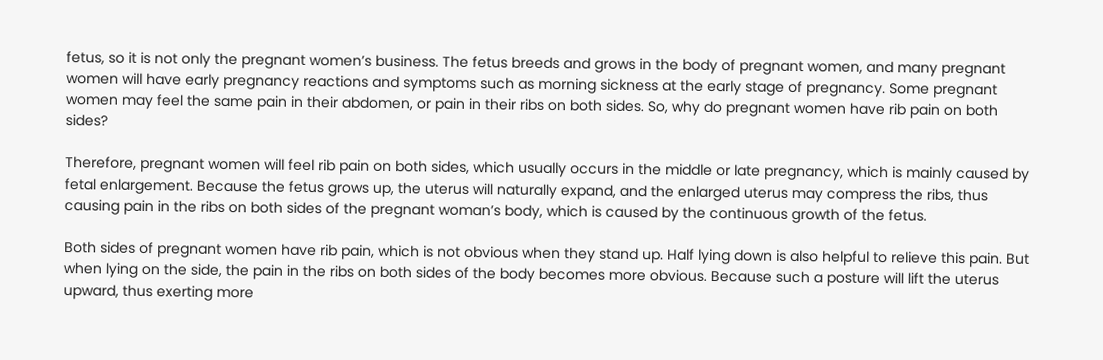fetus, so it is not only the pregnant women’s business. The fetus breeds and grows in the body of pregnant women, and many pregnant women will have early pregnancy reactions and symptoms such as morning sickness at the early stage of pregnancy. Some pregnant women may feel the same pain in their abdomen, or pain in their ribs on both sides. So, why do pregnant women have rib pain on both sides?

Therefore, pregnant women will feel rib pain on both sides, which usually occurs in the middle or late pregnancy, which is mainly caused by fetal enlargement. Because the fetus grows up, the uterus will naturally expand, and the enlarged uterus may compress the ribs, thus causing pain in the ribs on both sides of the pregnant woman’s body, which is caused by the continuous growth of the fetus.

Both sides of pregnant women have rib pain, which is not obvious when they stand up. Half lying down is also helpful to relieve this pain. But when lying on the side, the pain in the ribs on both sides of the body becomes more obvious. Because such a posture will lift the uterus upward, thus exerting more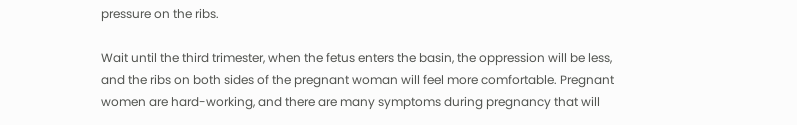pressure on the ribs.

Wait until the third trimester, when the fetus enters the basin, the oppression will be less, and the ribs on both sides of the pregnant woman will feel more comfortable. Pregnant women are hard-working, and there are many symptoms during pregnancy that will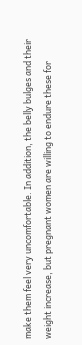make them feel very uncomfortable. In addition, the belly bulges and their weight increase, but pregnant women are willing to endure these for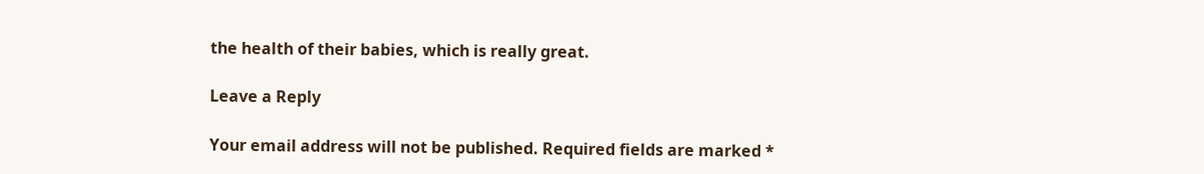the health of their babies, which is really great.

Leave a Reply

Your email address will not be published. Required fields are marked *